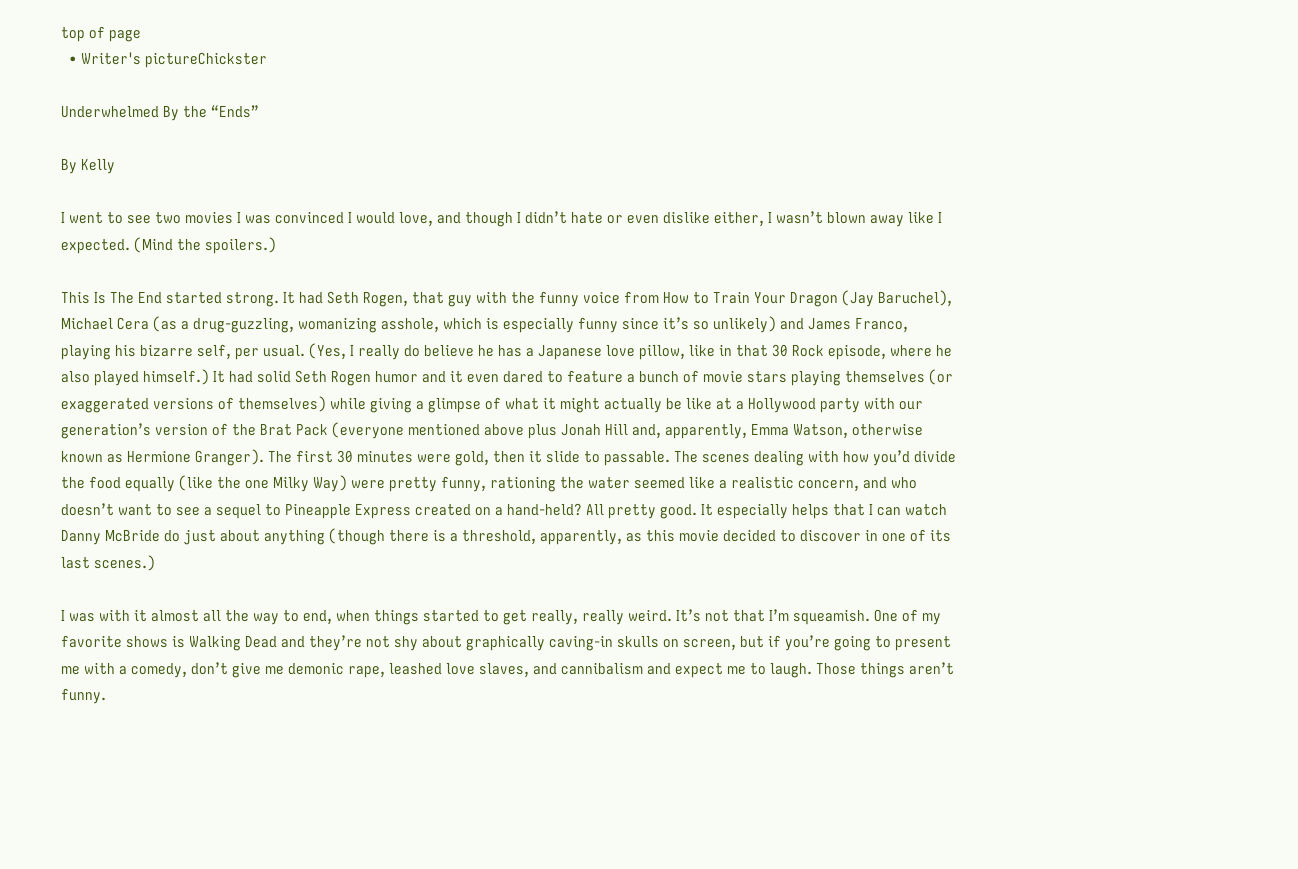top of page
  • Writer's pictureChickster

Underwhelmed By the “Ends”

By Kelly

I went to see two movies I was convinced I would love, and though I didn’t hate or even dislike either, I wasn’t blown away like I expected. (Mind the spoilers.)

This Is The End started strong. It had Seth Rogen, that guy with the funny voice from How to Train Your Dragon (Jay Baruchel), Michael Cera (as a drug-guzzling, womanizing asshole, which is especially funny since it’s so unlikely) and James Franco, playing his bizarre self, per usual. (Yes, I really do believe he has a Japanese love pillow, like in that 30 Rock episode, where he also played himself.) It had solid Seth Rogen humor and it even dared to feature a bunch of movie stars playing themselves (or exaggerated versions of themselves) while giving a glimpse of what it might actually be like at a Hollywood party with our generation’s version of the Brat Pack (everyone mentioned above plus Jonah Hill and, apparently, Emma Watson, otherwise known as Hermione Granger). The first 30 minutes were gold, then it slide to passable. The scenes dealing with how you’d divide the food equally (like the one Milky Way) were pretty funny, rationing the water seemed like a realistic concern, and who doesn’t want to see a sequel to Pineapple Express created on a hand-held? All pretty good. It especially helps that I can watch Danny McBride do just about anything (though there is a threshold, apparently, as this movie decided to discover in one of its last scenes.)

I was with it almost all the way to end, when things started to get really, really weird. It’s not that I’m squeamish. One of my favorite shows is Walking Dead and they’re not shy about graphically caving-in skulls on screen, but if you’re going to present me with a comedy, don’t give me demonic rape, leashed love slaves, and cannibalism and expect me to laugh. Those things aren’t funny.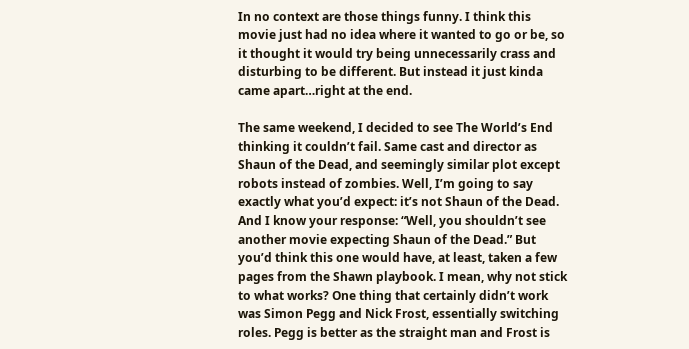In no context are those things funny. I think this movie just had no idea where it wanted to go or be, so it thought it would try being unnecessarily crass and disturbing to be different. But instead it just kinda came apart…right at the end.

The same weekend, I decided to see The World’s End thinking it couldn’t fail. Same cast and director as Shaun of the Dead, and seemingly similar plot except robots instead of zombies. Well, I’m going to say exactly what you’d expect: it’s not Shaun of the Dead. And I know your response: “Well, you shouldn’t see another movie expecting Shaun of the Dead.” But you’d think this one would have, at least, taken a few pages from the Shawn playbook. I mean, why not stick to what works? One thing that certainly didn’t work was Simon Pegg and Nick Frost, essentially switching roles. Pegg is better as the straight man and Frost is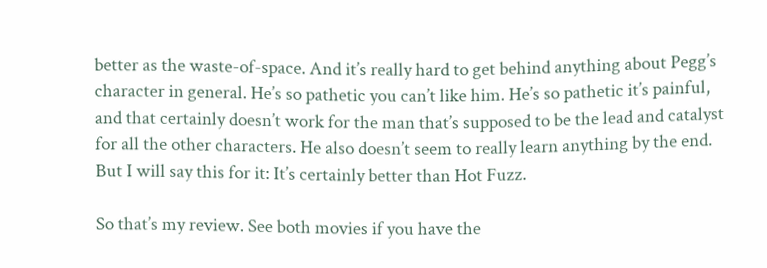better as the waste-of-space. And it’s really hard to get behind anything about Pegg’s character in general. He’s so pathetic you can’t like him. He’s so pathetic it’s painful, and that certainly doesn’t work for the man that’s supposed to be the lead and catalyst for all the other characters. He also doesn’t seem to really learn anything by the end. But I will say this for it: It’s certainly better than Hot Fuzz.

So that’s my review. See both movies if you have the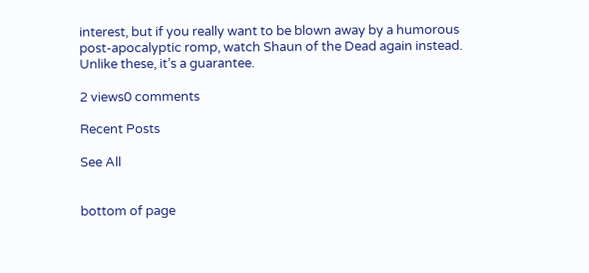interest, but if you really want to be blown away by a humorous post-apocalyptic romp, watch Shaun of the Dead again instead. Unlike these, it’s a guarantee.

2 views0 comments

Recent Posts

See All


bottom of page